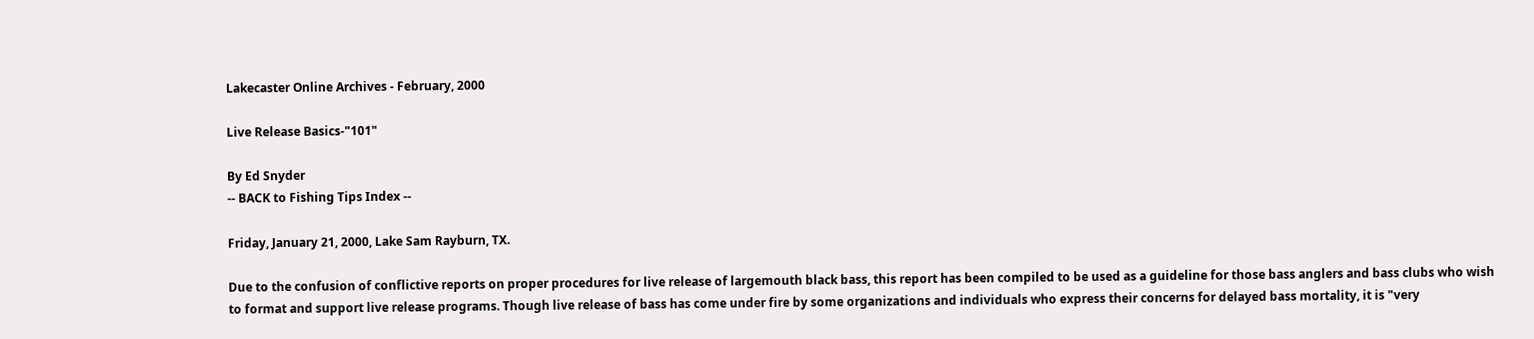Lakecaster Online Archives - February, 2000

Live Release Basics-"101"

By Ed Snyder
-- BACK to Fishing Tips Index --

Friday, January 21, 2000, Lake Sam Rayburn, TX.

Due to the confusion of conflictive reports on proper procedures for live release of largemouth black bass, this report has been compiled to be used as a guideline for those bass anglers and bass clubs who wish to format and support live release programs. Though live release of bass has come under fire by some organizations and individuals who express their concerns for delayed bass mortality, it is "very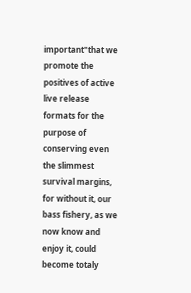important"that we promote the positives of active live release formats for the purpose of conserving even the slimmest survival margins, for without it, our bass fishery, as we now know and enjoy it, could become totaly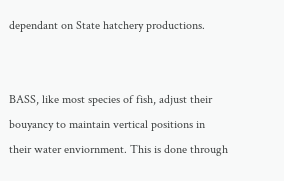dependant on State hatchery productions.


BASS, like most species of fish, adjust their bouyancy to maintain vertical positions in their water enviornment. This is done through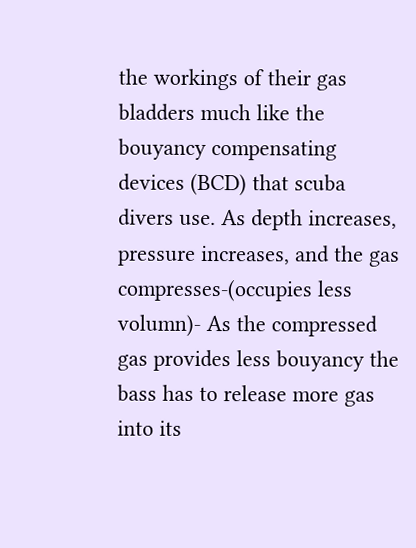the workings of their gas bladders much like the bouyancy compensating devices (BCD) that scuba divers use. As depth increases, pressure increases, and the gas compresses-(occupies less volumn)- As the compressed gas provides less bouyancy the bass has to release more gas into its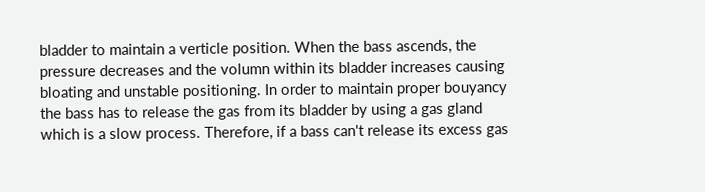bladder to maintain a verticle position. When the bass ascends, the pressure decreases and the volumn within its bladder increases causing bloating and unstable positioning. In order to maintain proper bouyancy the bass has to release the gas from its bladder by using a gas gland which is a slow process. Therefore, if a bass can't release its excess gas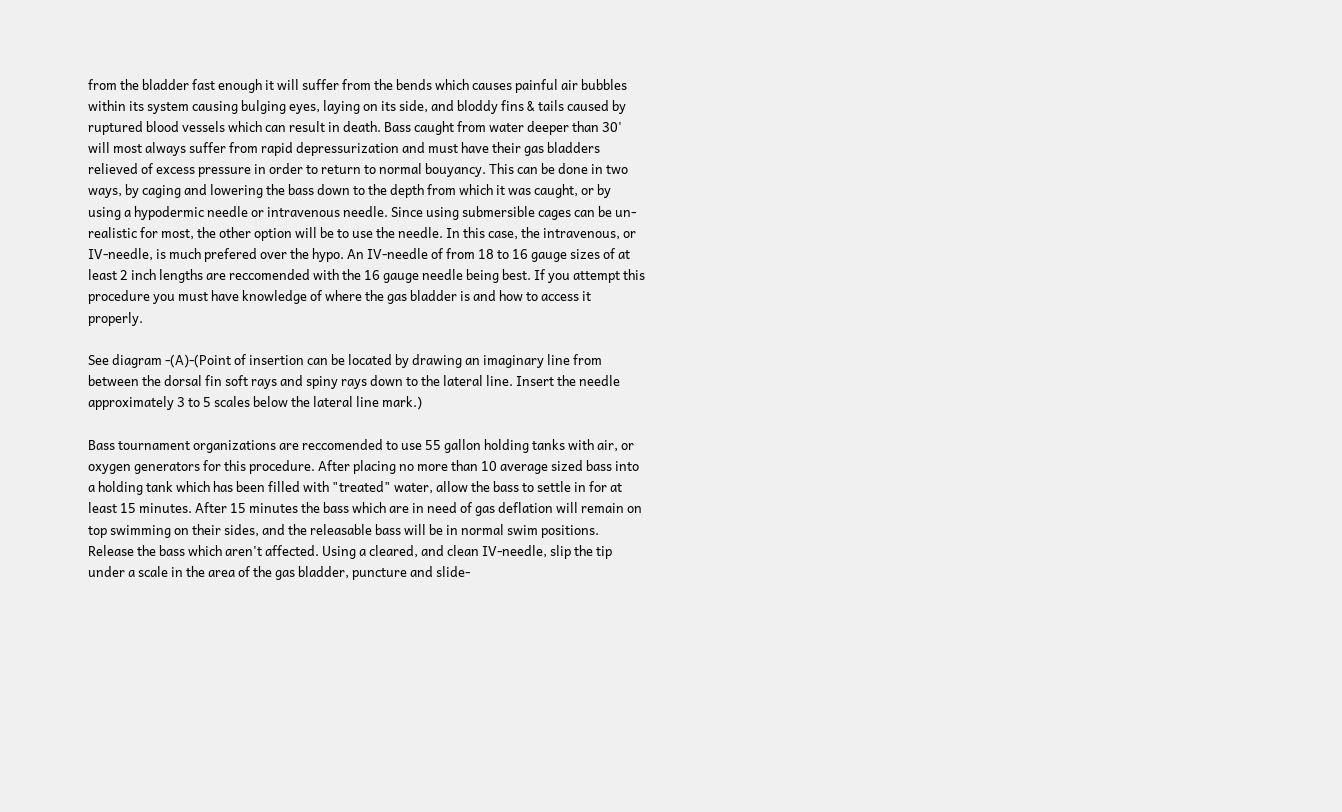from the bladder fast enough it will suffer from the bends which causes painful air bubbles within its system causing bulging eyes, laying on its side, and bloddy fins & tails caused by ruptured blood vessels which can result in death. Bass caught from water deeper than 30' will most always suffer from rapid depressurization and must have their gas bladders relieved of excess pressure in order to return to normal bouyancy. This can be done in two ways, by caging and lowering the bass down to the depth from which it was caught, or by using a hypodermic needle or intravenous needle. Since using submersible cages can be un-realistic for most, the other option will be to use the needle. In this case, the intravenous, or IV-needle, is much prefered over the hypo. An IV-needle of from 18 to 16 gauge sizes of at least 2 inch lengths are reccomended with the 16 gauge needle being best. If you attempt this procedure you must have knowledge of where the gas bladder is and how to access it properly.

See diagram -(A)-(Point of insertion can be located by drawing an imaginary line from between the dorsal fin soft rays and spiny rays down to the lateral line. Insert the needle approximately 3 to 5 scales below the lateral line mark.)

Bass tournament organizations are reccomended to use 55 gallon holding tanks with air, or oxygen generators for this procedure. After placing no more than 10 average sized bass into a holding tank which has been filled with "treated" water, allow the bass to settle in for at least 15 minutes. After 15 minutes the bass which are in need of gas deflation will remain on top swimming on their sides, and the releasable bass will be in normal swim positions. Release the bass which aren't affected. Using a cleared, and clean IV-needle, slip the tip under a scale in the area of the gas bladder, puncture and slide-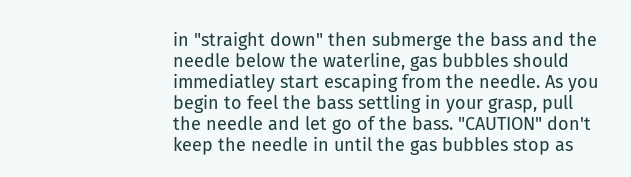in "straight down" then submerge the bass and the needle below the waterline, gas bubbles should immediatley start escaping from the needle. As you begin to feel the bass settling in your grasp, pull the needle and let go of the bass. "CAUTION" don't keep the needle in until the gas bubbles stop as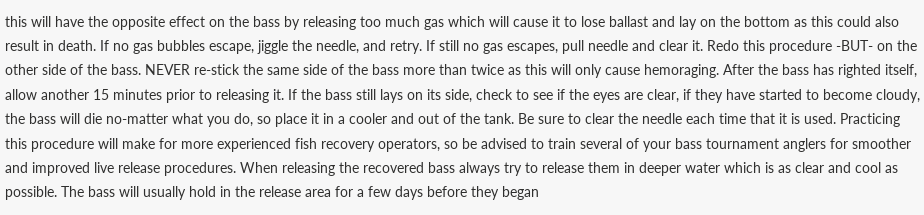this will have the opposite effect on the bass by releasing too much gas which will cause it to lose ballast and lay on the bottom as this could also result in death. If no gas bubbles escape, jiggle the needle, and retry. If still no gas escapes, pull needle and clear it. Redo this procedure -BUT- on the other side of the bass. NEVER re-stick the same side of the bass more than twice as this will only cause hemoraging. After the bass has righted itself, allow another 15 minutes prior to releasing it. If the bass still lays on its side, check to see if the eyes are clear, if they have started to become cloudy, the bass will die no-matter what you do, so place it in a cooler and out of the tank. Be sure to clear the needle each time that it is used. Practicing this procedure will make for more experienced fish recovery operators, so be advised to train several of your bass tournament anglers for smoother and improved live release procedures. When releasing the recovered bass always try to release them in deeper water which is as clear and cool as possible. The bass will usually hold in the release area for a few days before they began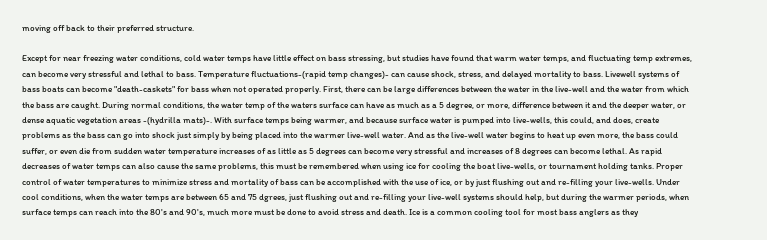moving off back to their preferred structure.

Except for near freezing water conditions, cold water temps have little effect on bass stressing, but studies have found that warm water temps, and fluctuating temp extremes, can become very stressful and lethal to bass. Temperature fluctuations-(rapid temp changes)- can cause shock, stress, and delayed mortality to bass. Livewell systems of bass boats can become "death-caskets" for bass when not operated properly. First, there can be large differences between the water in the live-well and the water from which the bass are caught. During normal conditions, the water temp of the waters surface can have as much as a 5 degree, or more, difference between it and the deeper water, or dense aquatic vegetation areas -(hydrilla mats)-. With surface temps being warmer, and because surface water is pumped into live-wells, this could, and does, create problems as the bass can go into shock just simply by being placed into the warmer live-well water. And as the live-well water begins to heat up even more, the bass could suffer, or even die from sudden water temperature increases of as little as 5 degrees can become very stressful and increases of 8 degrees can become lethal. As rapid decreases of water temps can also cause the same problems, this must be remembered when using ice for cooling the boat live-wells, or tournament holding tanks. Proper control of water temperatures to minimize stress and mortality of bass can be accomplished with the use of ice, or by just flushing out and re-filling your live-wells. Under cool conditions, when the water temps are between 65 and 75 dgrees, just flushing out and re-filling your live-well systems should help, but during the warmer periods, when surface temps can reach into the 80's and 90's, much more must be done to avoid stress and death. Ice is a common cooling tool for most bass anglers as they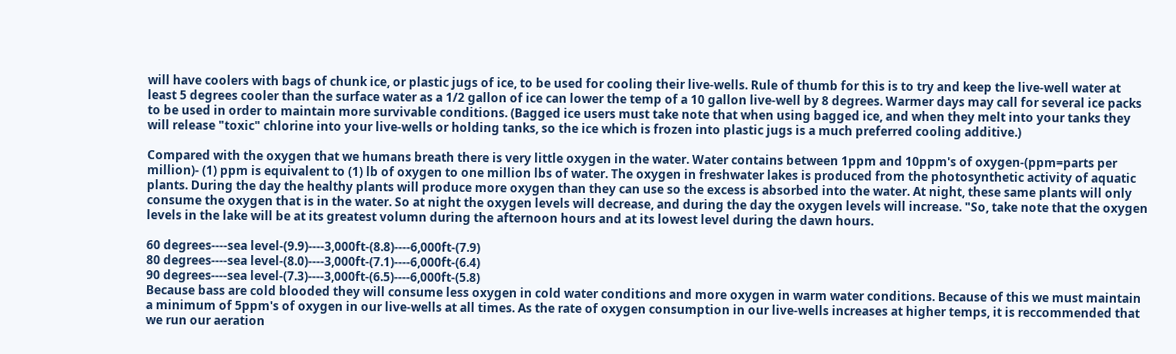will have coolers with bags of chunk ice, or plastic jugs of ice, to be used for cooling their live-wells. Rule of thumb for this is to try and keep the live-well water at least 5 degrees cooler than the surface water as a 1/2 gallon of ice can lower the temp of a 10 gallon live-well by 8 degrees. Warmer days may call for several ice packs to be used in order to maintain more survivable conditions. (Bagged ice users must take note that when using bagged ice, and when they melt into your tanks they will release "toxic" chlorine into your live-wells or holding tanks, so the ice which is frozen into plastic jugs is a much preferred cooling additive.)

Compared with the oxygen that we humans breath there is very little oxygen in the water. Water contains between 1ppm and 10ppm's of oxygen-(ppm=parts per million)- (1) ppm is equivalent to (1) lb of oxygen to one million lbs of water. The oxygen in freshwater lakes is produced from the photosynthetic activity of aquatic plants. During the day the healthy plants will produce more oxygen than they can use so the excess is absorbed into the water. At night, these same plants will only consume the oxygen that is in the water. So at night the oxygen levels will decrease, and during the day the oxygen levels will increase. "So, take note that the oxygen levels in the lake will be at its greatest volumn during the afternoon hours and at its lowest level during the dawn hours.

60 degrees----sea level-(9.9)----3,000ft-(8.8)----6,000ft-(7.9)
80 degrees----sea level-(8.0)----3,000ft-(7.1)----6,000ft-(6.4)
90 degrees----sea level-(7.3)----3,000ft-(6.5)----6,000ft-(5.8)
Because bass are cold blooded they will consume less oxygen in cold water conditions and more oxygen in warm water conditions. Because of this we must maintain a minimum of 5ppm's of oxygen in our live-wells at all times. As the rate of oxygen consumption in our live-wells increases at higher temps, it is reccommended that we run our aeration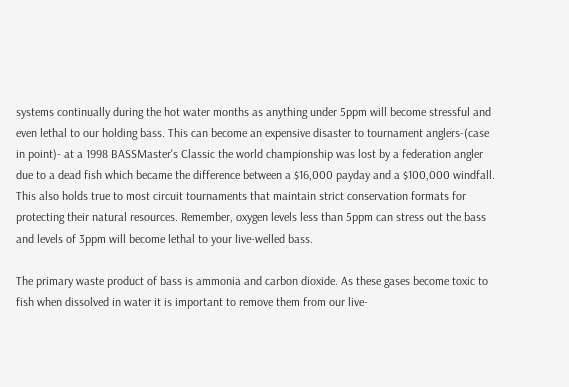systems continually during the hot water months as anything under 5ppm will become stressful and even lethal to our holding bass. This can become an expensive disaster to tournament anglers-(case in point)- at a 1998 BASSMaster's Classic the world championship was lost by a federation angler due to a dead fish which became the difference between a $16,000 payday and a $100,000 windfall. This also holds true to most circuit tournaments that maintain strict conservation formats for protecting their natural resources. Remember, oxygen levels less than 5ppm can stress out the bass and levels of 3ppm will become lethal to your live-welled bass.

The primary waste product of bass is ammonia and carbon dioxide. As these gases become toxic to fish when dissolved in water it is important to remove them from our live-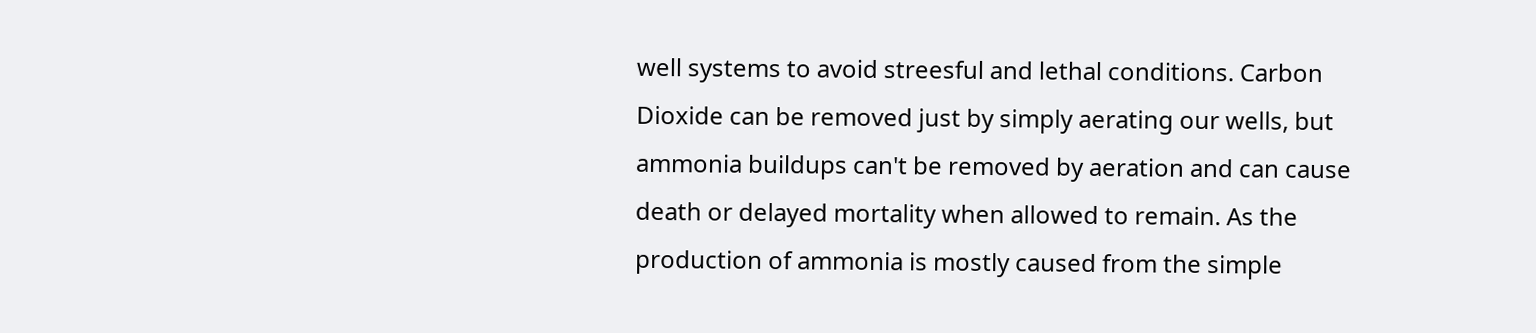well systems to avoid streesful and lethal conditions. Carbon Dioxide can be removed just by simply aerating our wells, but ammonia buildups can't be removed by aeration and can cause death or delayed mortality when allowed to remain. As the production of ammonia is mostly caused from the simple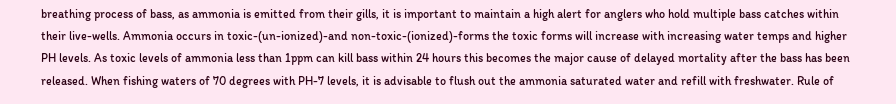breathing process of bass, as ammonia is emitted from their gills, it is important to maintain a high alert for anglers who hold multiple bass catches within their live-wells. Ammonia occurs in toxic-(un-ionized)-and non-toxic-(ionized)-forms the toxic forms will increase with increasing water temps and higher PH levels. As toxic levels of ammonia less than 1ppm can kill bass within 24 hours this becomes the major cause of delayed mortality after the bass has been released. When fishing waters of 70 degrees with PH-7 levels, it is advisable to flush out the ammonia saturated water and refill with freshwater. Rule of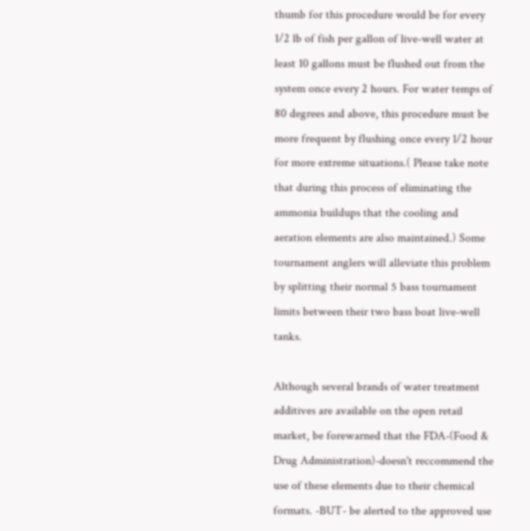thumb for this procedure would be for every 1/2 lb of fish per gallon of live-well water at least 10 gallons must be flushed out from the system once every 2 hours. For water temps of 80 degrees and above, this procedure must be more frequent by flushing once every 1/2 hour for more extreme situations.( Please take note that during this process of eliminating the ammonia buildups that the cooling and aeration elements are also maintained.) Some tournament anglers will alleviate this problem by splitting their normal 5 bass tournament limits between their two bass boat live-well tanks.

Although several brands of water treatment additives are available on the open retail market, be forewarned that the FDA-(Food & Drug Administration)-doesn't reccommend the use of these elements due to their chemical formats. -BUT- be alerted to the approved use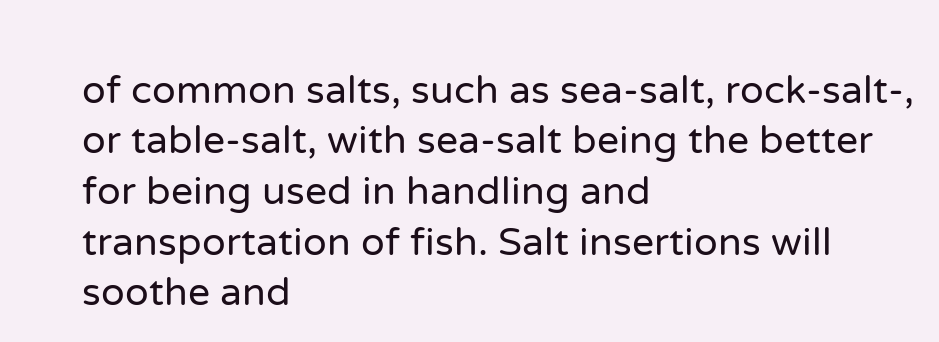of common salts, such as sea-salt, rock-salt-, or table-salt, with sea-salt being the better for being used in handling and transportation of fish. Salt insertions will soothe and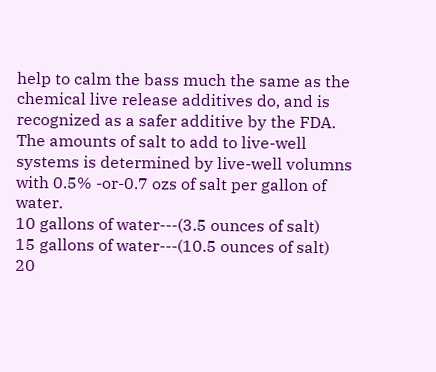help to calm the bass much the same as the chemical live release additives do, and is recognized as a safer additive by the FDA. The amounts of salt to add to live-well systems is determined by live-well volumns with 0.5% -or-0.7 ozs of salt per gallon of water.
10 gallons of water---(3.5 ounces of salt)
15 gallons of water---(10.5 ounces of salt)
20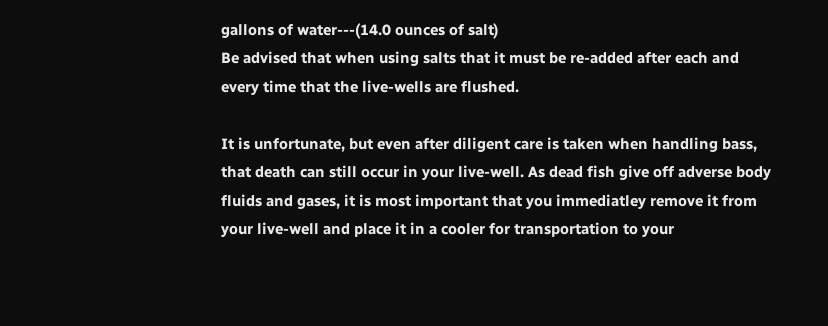gallons of water---(14.0 ounces of salt)
Be advised that when using salts that it must be re-added after each and every time that the live-wells are flushed.

It is unfortunate, but even after diligent care is taken when handling bass, that death can still occur in your live-well. As dead fish give off adverse body fluids and gases, it is most important that you immediatley remove it from your live-well and place it in a cooler for transportation to your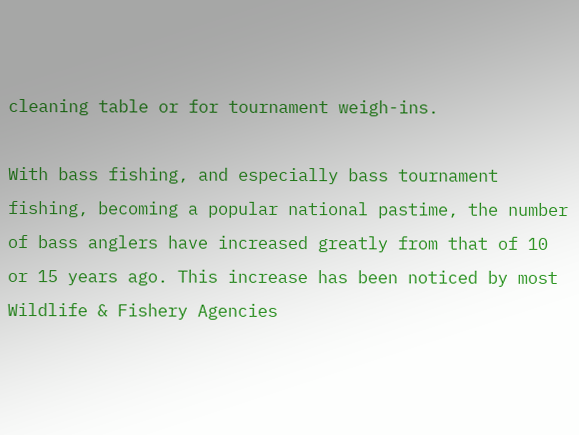cleaning table or for tournament weigh-ins.

With bass fishing, and especially bass tournament fishing, becoming a popular national pastime, the number of bass anglers have increased greatly from that of 10 or 15 years ago. This increase has been noticed by most Wildlife & Fishery Agencies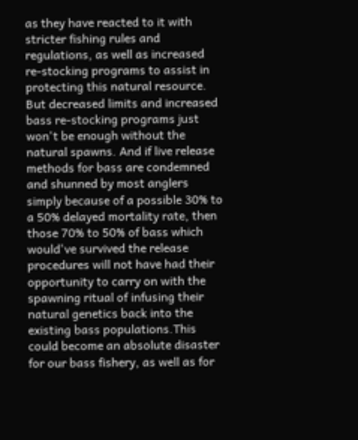as they have reacted to it with stricter fishing rules and regulations, as well as increased re-stocking programs to assist in protecting this natural resource. But decreased limits and increased bass re-stocking programs just won't be enough without the natural spawns. And if live release methods for bass are condemned and shunned by most anglers simply because of a possible 30% to a 50% delayed mortality rate, then those 70% to 50% of bass which would've survived the release procedures will not have had their opportunity to carry on with the spawning ritual of infusing their natural genetics back into the existing bass populations.This could become an absolute disaster for our bass fishery, as well as for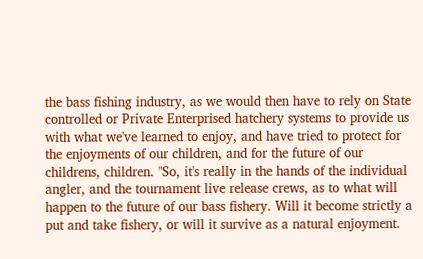the bass fishing industry, as we would then have to rely on State controlled or Private Enterprised hatchery systems to provide us with what we've learned to enjoy, and have tried to protect for the enjoyments of our children, and for the future of our childrens, children. "So, it's really in the hands of the individual angler, and the tournament live release crews, as to what will happen to the future of our bass fishery. Will it become strictly a put and take fishery, or will it survive as a natural enjoyment.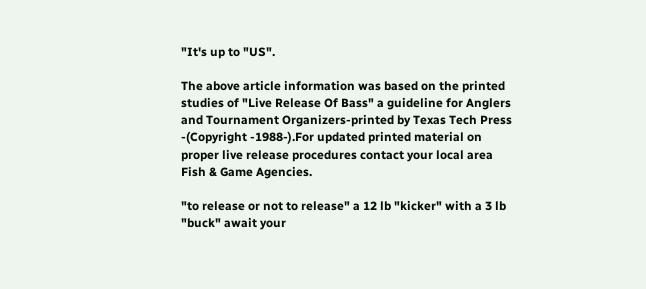"It's up to "US".

The above article information was based on the printed studies of "Live Release Of Bass" a guideline for Anglers and Tournament Organizers-printed by Texas Tech Press -(Copyright -1988-).For updated printed material on proper live release procedures contact your local area Fish & Game Agencies.

"to release or not to release" a 12 lb "kicker" with a 3 lb "buck" await your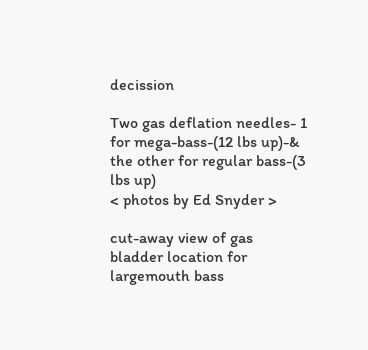decission

Two gas deflation needles- 1 for mega-bass-(12 lbs up)-& the other for regular bass-(3 lbs up)
< photos by Ed Snyder >

cut-away view of gas bladder location for largemouth bass